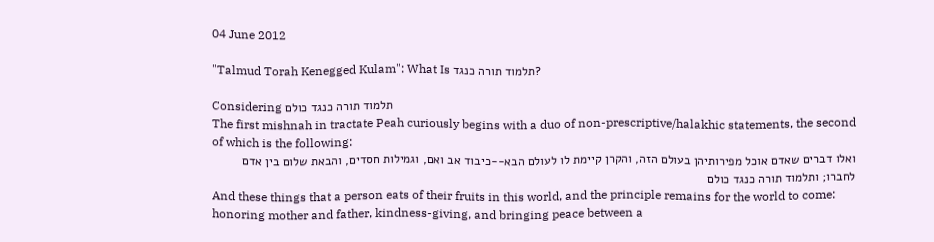04 June 2012

"Talmud Torah Kenegged Kulam": What Is תלמוד תורה כנגד?

Considering תלמוד תורה כנגד כולם
The first mishnah in tractate Peah curiously begins with a duo of non-prescriptive/halakhic statements, the second of which is the following:
ואלו דברים שאדם אוכל מפירותיהן בעולם הזה, והקרן קיימת לו לעולם הבא--כיבוד אב ואם, וגמילות חסדים, והבאת שלום בין אדם לחברו; ותלמוד תורה כנגד כולם
And these things that a person eats of their fruits in this world, and the principle remains for the world to come: honoring mother and father, kindness-giving, and bringing peace between a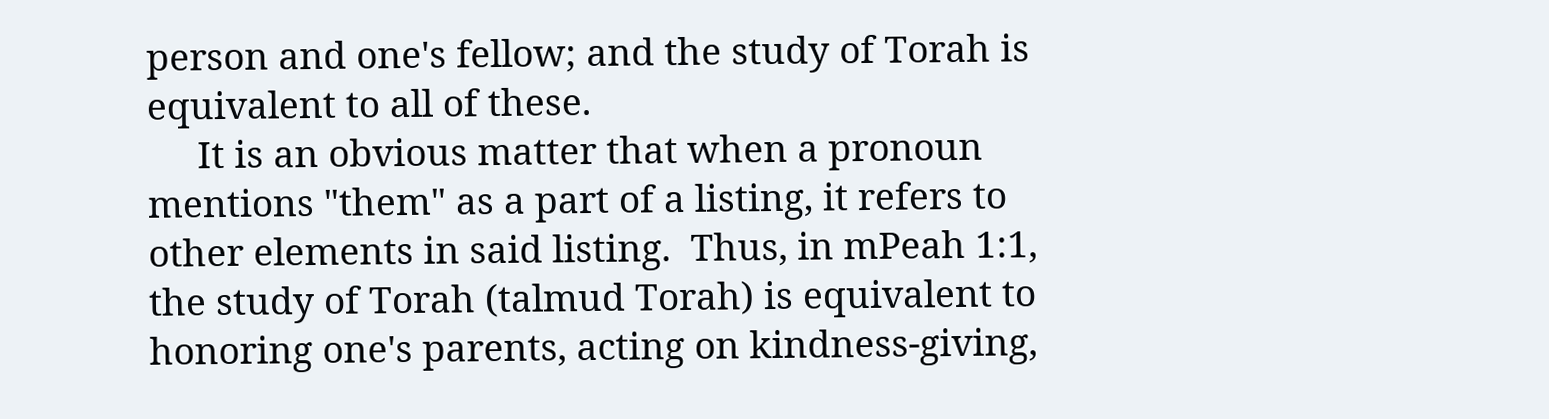person and one's fellow; and the study of Torah is equivalent to all of these.
     It is an obvious matter that when a pronoun mentions "them" as a part of a listing, it refers to other elements in said listing.  Thus, in mPeah 1:1, the study of Torah (talmud Torah) is equivalent to honoring one's parents, acting on kindness-giving,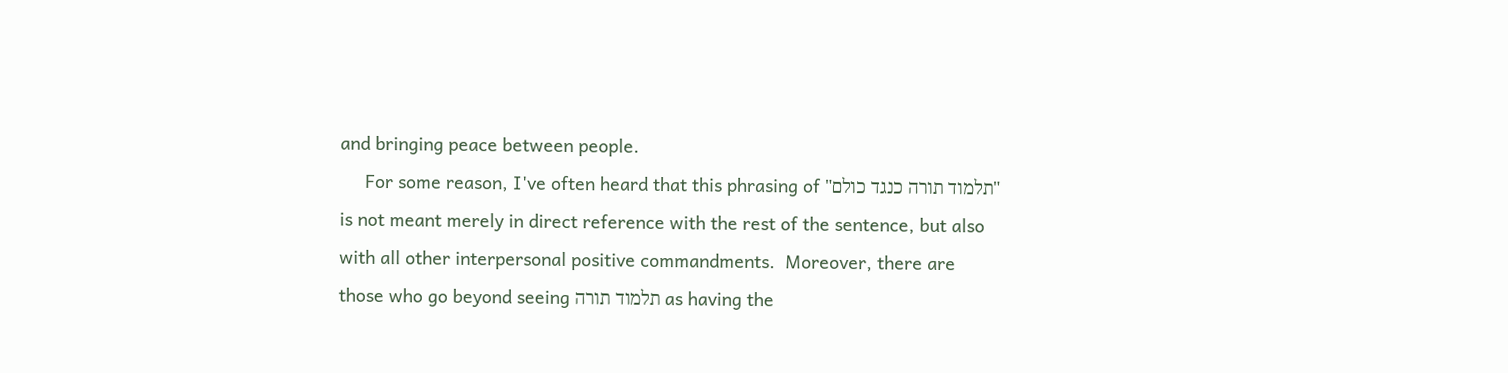and bringing peace between people.
     For some reason, I've often heard that this phrasing of "תלמוד תורה כנגד כולם" is not meant merely in direct reference with the rest of the sentence, but also with all other interpersonal positive commandments.  Moreover, there are those who go beyond seeing תלמוד תורה as having the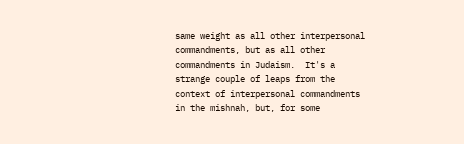same weight as all other interpersonal commandments, but as all other commandments in Judaism.  It's a strange couple of leaps from the context of interpersonal commandments in the mishnah, but, for some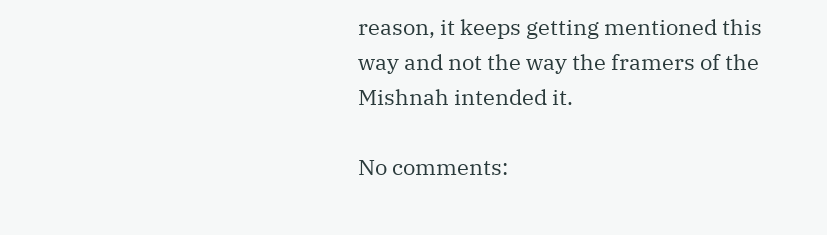reason, it keeps getting mentioned this way and not the way the framers of the Mishnah intended it.

No comments: